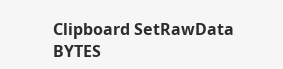Clipboard SetRawData BYTES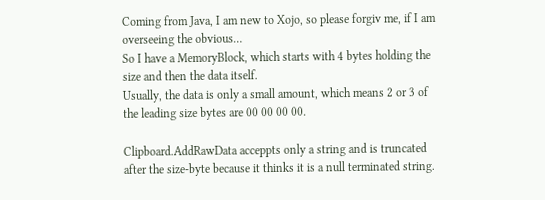Coming from Java, I am new to Xojo, so please forgiv me, if I am overseeing the obvious…
So I have a MemoryBlock, which starts with 4 bytes holding the size and then the data itself.
Usually, the data is only a small amount, which means 2 or 3 of the leading size bytes are 00 00 00 00.

Clipboard.AddRawData acceppts only a string and is truncated after the size-byte because it thinks it is a null terminated string.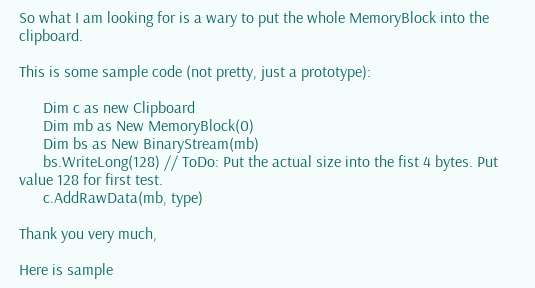So what I am looking for is a wary to put the whole MemoryBlock into the clipboard.

This is some sample code (not pretty, just a prototype):

      Dim c as new Clipboard
      Dim mb as New MemoryBlock(0)
      Dim bs as New BinaryStream(mb)
      bs.WriteLong(128) // ToDo: Put the actual size into the fist 4 bytes. Put value 128 for first test.
      c.AddRawData(mb, type)

Thank you very much,

Here is sample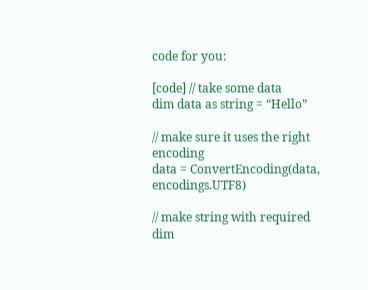code for you:

[code] // take some data
dim data as string = “Hello”

// make sure it uses the right encoding
data = ConvertEncoding(data, encodings.UTF8)

// make string with required
dim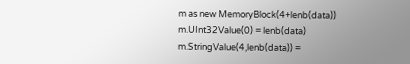m as new MemoryBlock(4+lenb(data))
m.UInt32Value(0) = lenb(data)
m.StringValue(4,lenb(data)) =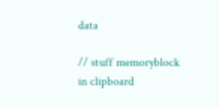data

// stuff memoryblock in clipboard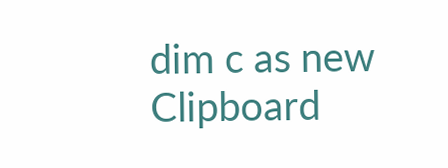dim c as new Clipboard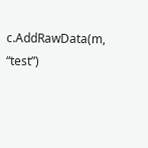c.AddRawData(m, “test”)